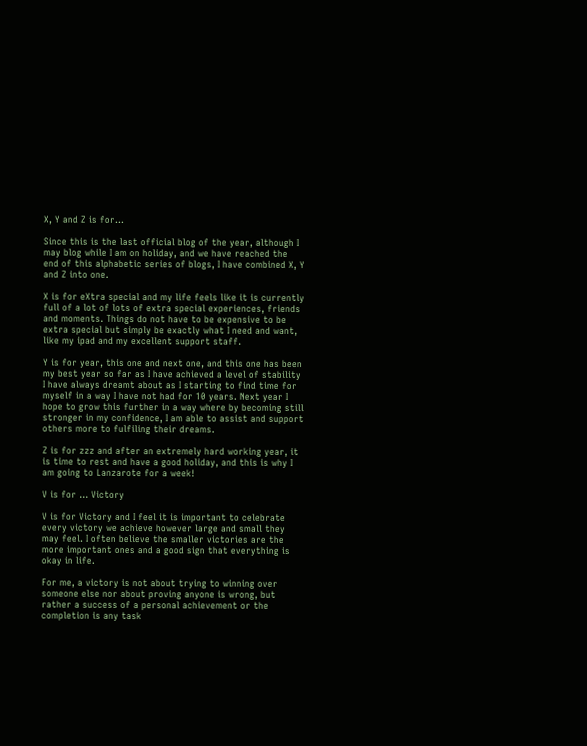X, Y and Z is for…

Since this is the last official blog of the year, although I may blog while I am on holiday, and we have reached the end of this alphabetic series of blogs, I have combined X, Y and Z into one.

X is for eXtra special and my life feels like it is currently full of a lot of lots of extra special experiences, friends and moments. Things do not have to be expensive to be extra special but simply be exactly what I need and want, like my ipad and my excellent support staff.

Y is for year, this one and next one, and this one has been my best year so far as I have achieved a level of stability I have always dreamt about as I starting to find time for myself in a way I have not had for 10 years. Next year I hope to grow this further in a way where by becoming still stronger in my confidence, I am able to assist and support others more to fulfiling their dreams.

Z is for zzz and after an extremely hard working year, it is time to rest and have a good holiday, and this is why I am going to Lanzarote for a week!

V is for … Victory

V is for Victory and I feel it is important to celebrate every victory we achieve however large and small they may feel. I often believe the smaller victories are the more important ones and a good sign that everything is okay in life.

For me, a victory is not about trying to winning over someone else nor about proving anyone is wrong, but rather a success of a personal achievement or the completion is any task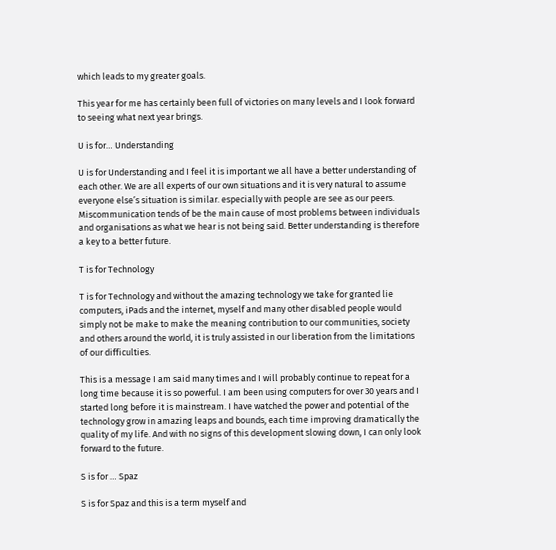which leads to my greater goals.

This year for me has certainly been full of victories on many levels and I look forward to seeing what next year brings.

U is for… Understanding

U is for Understanding and I feel it is important we all have a better understanding of each other. We are all experts of our own situations and it is very natural to assume everyone else’s situation is similar. especially with people are see as our peers. Miscommunication tends of be the main cause of most problems between individuals and organisations as what we hear is not being said. Better understanding is therefore a key to a better future.

T is for Technology

T is for Technology and without the amazing technology we take for granted lie computers, iPads and the internet, myself and many other disabled people would simply not be make to make the meaning contribution to our communities, society and others around the world, it is truly assisted in our liberation from the limitations of our difficulties.

This is a message I am said many times and I will probably continue to repeat for a long time because it is so powerful. I am been using computers for over 30 years and I started long before it is mainstream. I have watched the power and potential of the technology grow in amazing leaps and bounds, each time improving dramatically the quality of my life. And with no signs of this development slowing down, I can only look forward to the future.

S is for … Spaz

S is for Spaz and this is a term myself and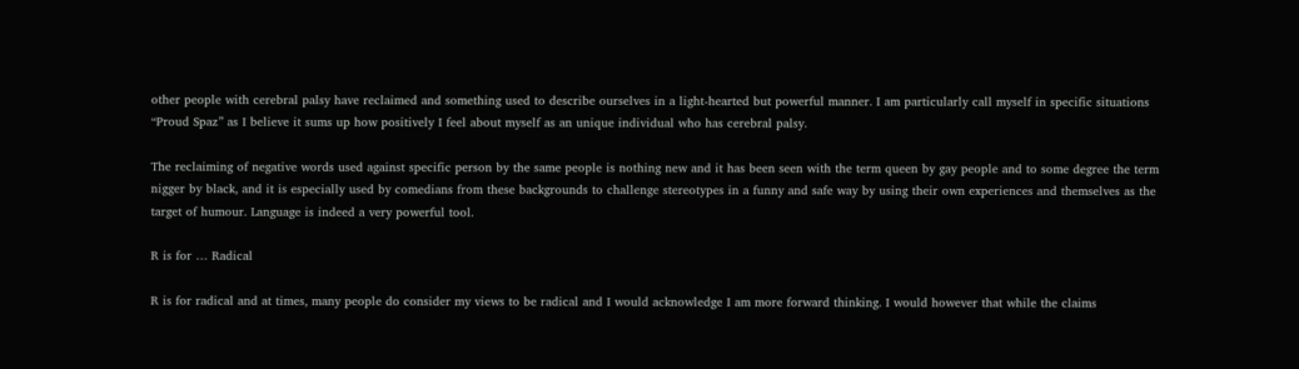other people with cerebral palsy have reclaimed and something used to describe ourselves in a light-hearted but powerful manner. I am particularly call myself in specific situations “Proud Spaz” as I believe it sums up how positively I feel about myself as an unique individual who has cerebral palsy.

The reclaiming of negative words used against specific person by the same people is nothing new and it has been seen with the term queen by gay people and to some degree the term nigger by black, and it is especially used by comedians from these backgrounds to challenge stereotypes in a funny and safe way by using their own experiences and themselves as the target of humour. Language is indeed a very powerful tool.

R is for … Radical

R is for radical and at times, many people do consider my views to be radical and I would acknowledge I am more forward thinking. I would however that while the claims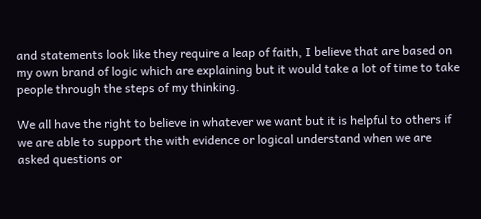and statements look like they require a leap of faith, I believe that are based on my own brand of logic which are explaining but it would take a lot of time to take people through the steps of my thinking.

We all have the right to believe in whatever we want but it is helpful to others if we are able to support the with evidence or logical understand when we are asked questions or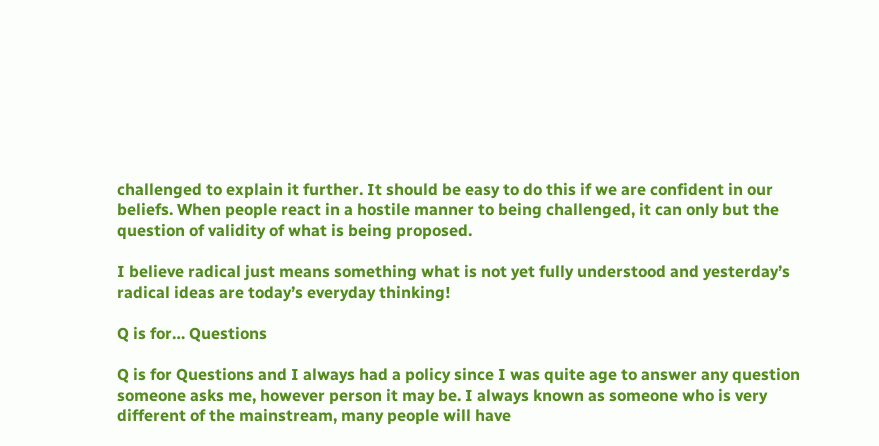challenged to explain it further. It should be easy to do this if we are confident in our beliefs. When people react in a hostile manner to being challenged, it can only but the question of validity of what is being proposed.

I believe radical just means something what is not yet fully understood and yesterday’s radical ideas are today’s everyday thinking!

Q is for… Questions

Q is for Questions and I always had a policy since I was quite age to answer any question someone asks me, however person it may be. I always known as someone who is very different of the mainstream, many people will have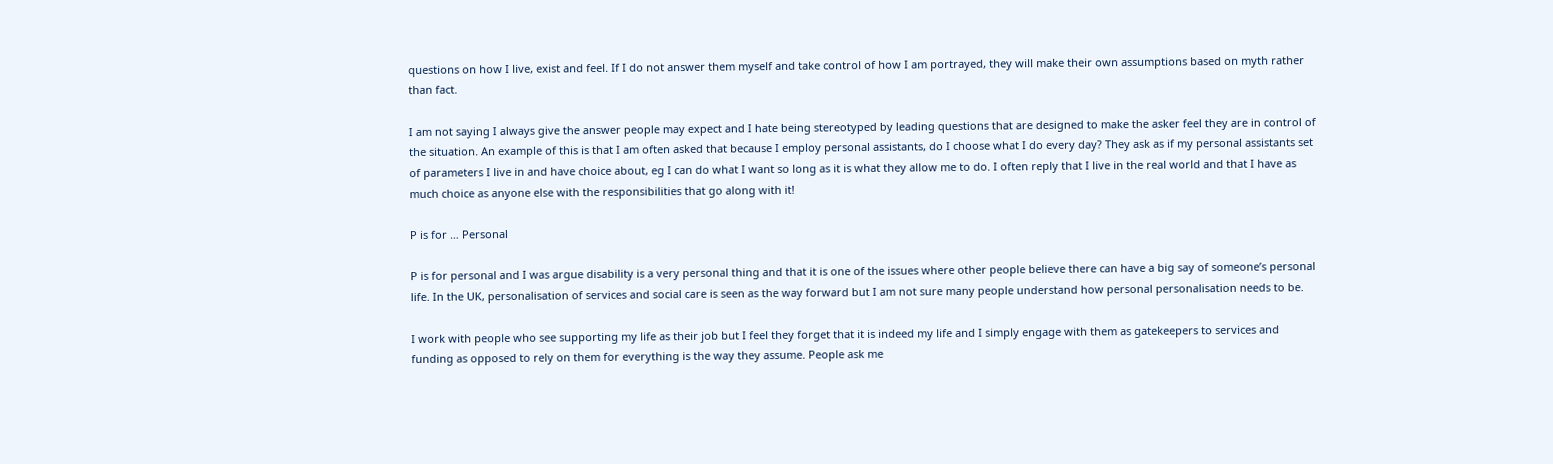questions on how I live, exist and feel. If I do not answer them myself and take control of how I am portrayed, they will make their own assumptions based on myth rather than fact.

I am not saying I always give the answer people may expect and I hate being stereotyped by leading questions that are designed to make the asker feel they are in control of the situation. An example of this is that I am often asked that because I employ personal assistants, do I choose what I do every day? They ask as if my personal assistants set of parameters I live in and have choice about, eg I can do what I want so long as it is what they allow me to do. I often reply that I live in the real world and that I have as much choice as anyone else with the responsibilities that go along with it!

P is for … Personal

P is for personal and I was argue disability is a very personal thing and that it is one of the issues where other people believe there can have a big say of someone’s personal life. In the UK, personalisation of services and social care is seen as the way forward but I am not sure many people understand how personal personalisation needs to be.

I work with people who see supporting my life as their job but I feel they forget that it is indeed my life and I simply engage with them as gatekeepers to services and funding as opposed to rely on them for everything is the way they assume. People ask me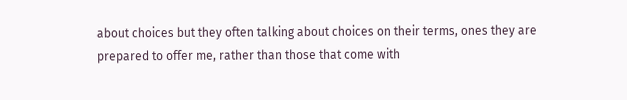about choices but they often talking about choices on their terms, ones they are prepared to offer me, rather than those that come with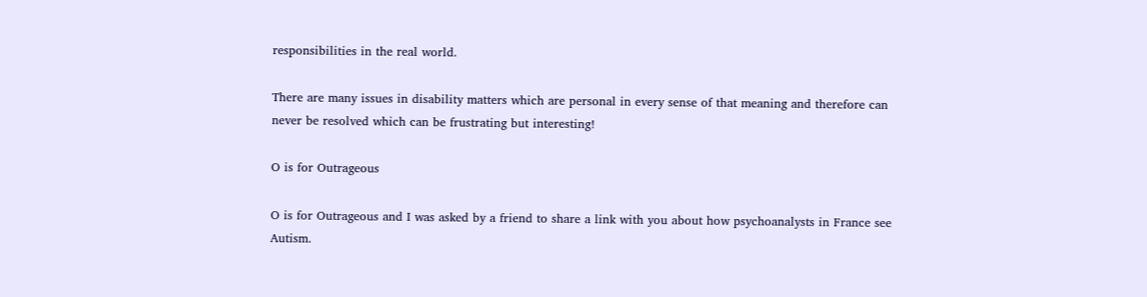responsibilities in the real world.

There are many issues in disability matters which are personal in every sense of that meaning and therefore can never be resolved which can be frustrating but interesting!

O is for Outrageous

O is for Outrageous and I was asked by a friend to share a link with you about how psychoanalysts in France see Autism.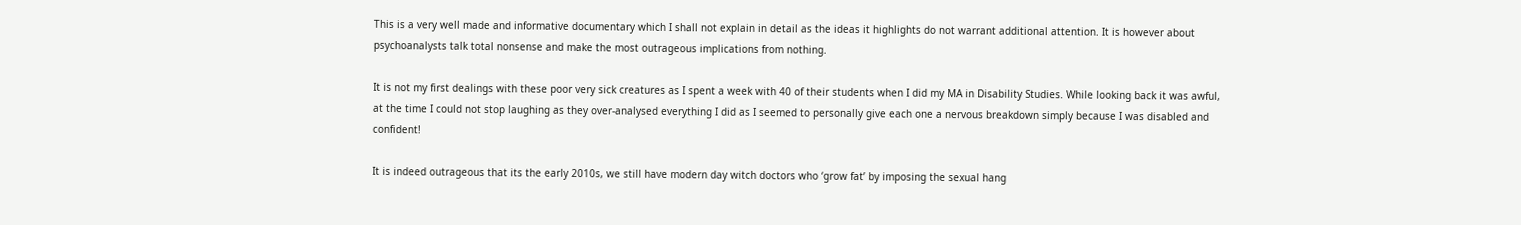This is a very well made and informative documentary which I shall not explain in detail as the ideas it highlights do not warrant additional attention. It is however about psychoanalysts talk total nonsense and make the most outrageous implications from nothing.

It is not my first dealings with these poor very sick creatures as I spent a week with 40 of their students when I did my MA in Disability Studies. While looking back it was awful, at the time I could not stop laughing as they over-analysed everything I did as I seemed to personally give each one a nervous breakdown simply because I was disabled and confident!

It is indeed outrageous that its the early 2010s, we still have modern day witch doctors who ‘grow fat’ by imposing the sexual hang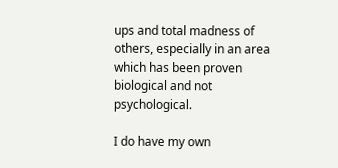ups and total madness of others, especially in an area which has been proven biological and not psychological.

I do have my own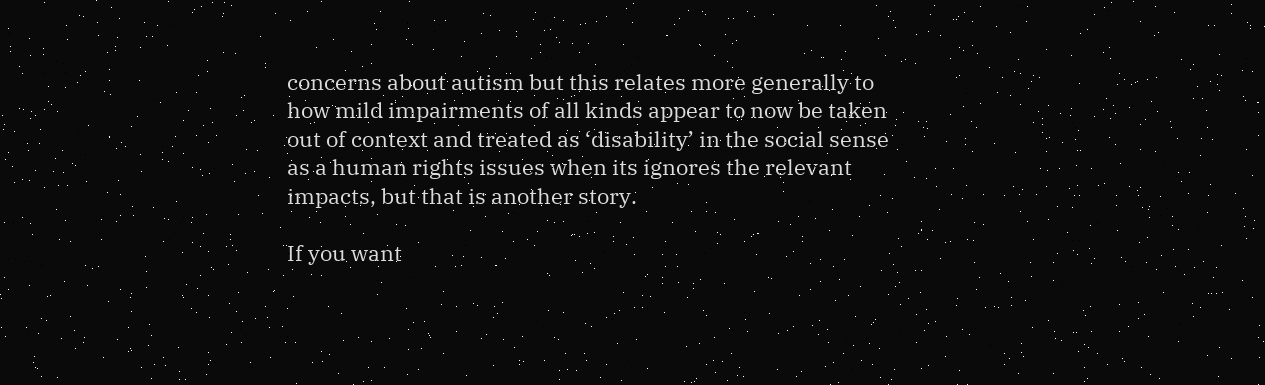concerns about autism but this relates more generally to how mild impairments of all kinds appear to now be taken out of context and treated as ‘disability’ in the social sense as a human rights issues when its ignores the relevant impacts, but that is another story.

If you want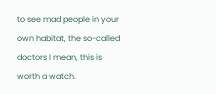to see mad people in your own habitat, the so-called doctors I mean, this is worth a watch.